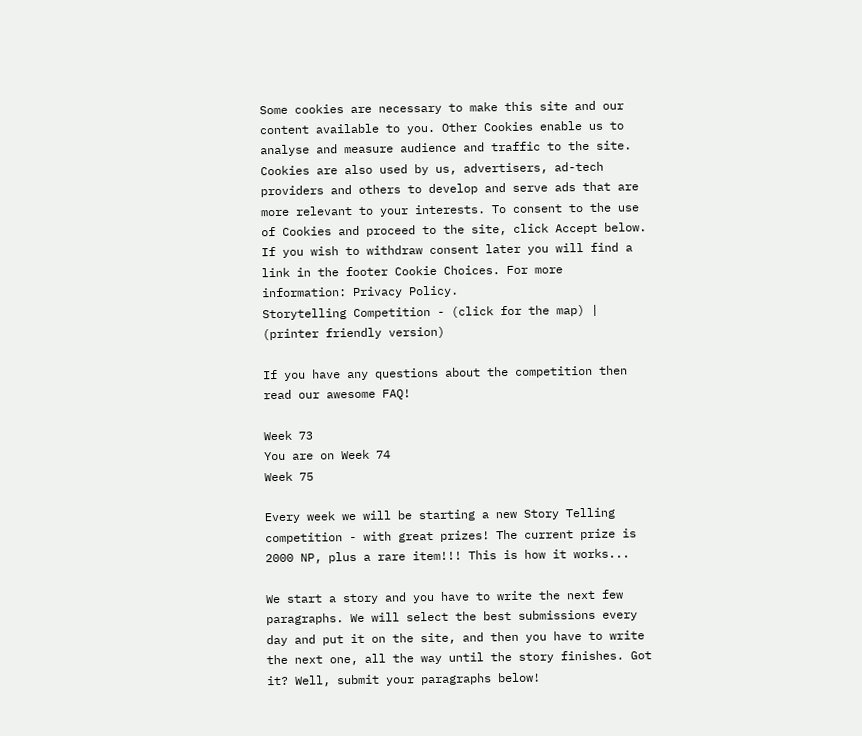Some cookies are necessary to make this site and our content available to you. Other Cookies enable us to analyse and measure audience and traffic to the site. Cookies are also used by us, advertisers, ad-tech providers and others to develop and serve ads that are more relevant to your interests. To consent to the use of Cookies and proceed to the site, click Accept below. If you wish to withdraw consent later you will find a link in the footer Cookie Choices. For more information: Privacy Policy.
Storytelling Competition - (click for the map) | (printer friendly version)

If you have any questions about the competition then read our awesome FAQ!

Week 73
You are on Week 74
Week 75

Every week we will be starting a new Story Telling competition - with great prizes! The current prize is 2000 NP, plus a rare item!!! This is how it works...

We start a story and you have to write the next few paragraphs. We will select the best submissions every day and put it on the site, and then you have to write the next one, all the way until the story finishes. Got it? Well, submit your paragraphs below!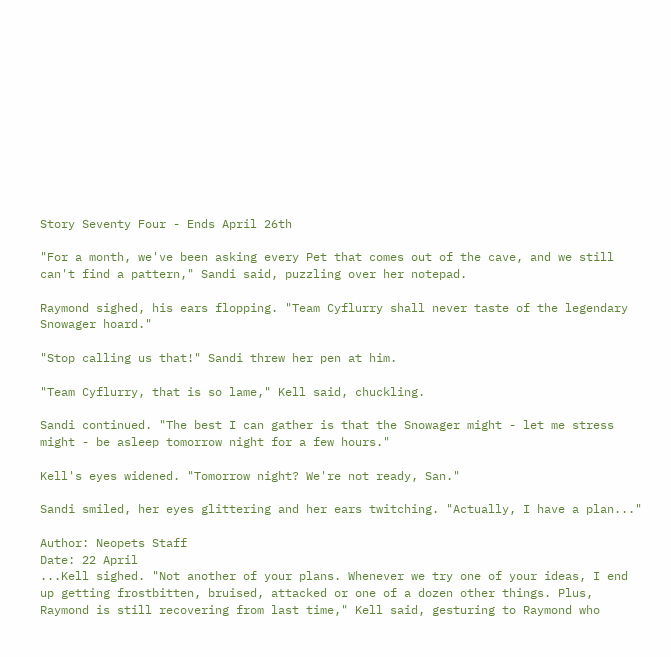Story Seventy Four - Ends April 26th

"For a month, we've been asking every Pet that comes out of the cave, and we still can't find a pattern," Sandi said, puzzling over her notepad.

Raymond sighed, his ears flopping. "Team Cyflurry shall never taste of the legendary Snowager hoard."

"Stop calling us that!" Sandi threw her pen at him.

"Team Cyflurry, that is so lame," Kell said, chuckling.

Sandi continued. "The best I can gather is that the Snowager might - let me stress might - be asleep tomorrow night for a few hours."

Kell's eyes widened. "Tomorrow night? We're not ready, San."

Sandi smiled, her eyes glittering and her ears twitching. "Actually, I have a plan..."

Author: Neopets Staff
Date: 22 April
...Kell sighed. "Not another of your plans. Whenever we try one of your ideas, I end up getting frostbitten, bruised, attacked or one of a dozen other things. Plus, Raymond is still recovering from last time," Kell said, gesturing to Raymond who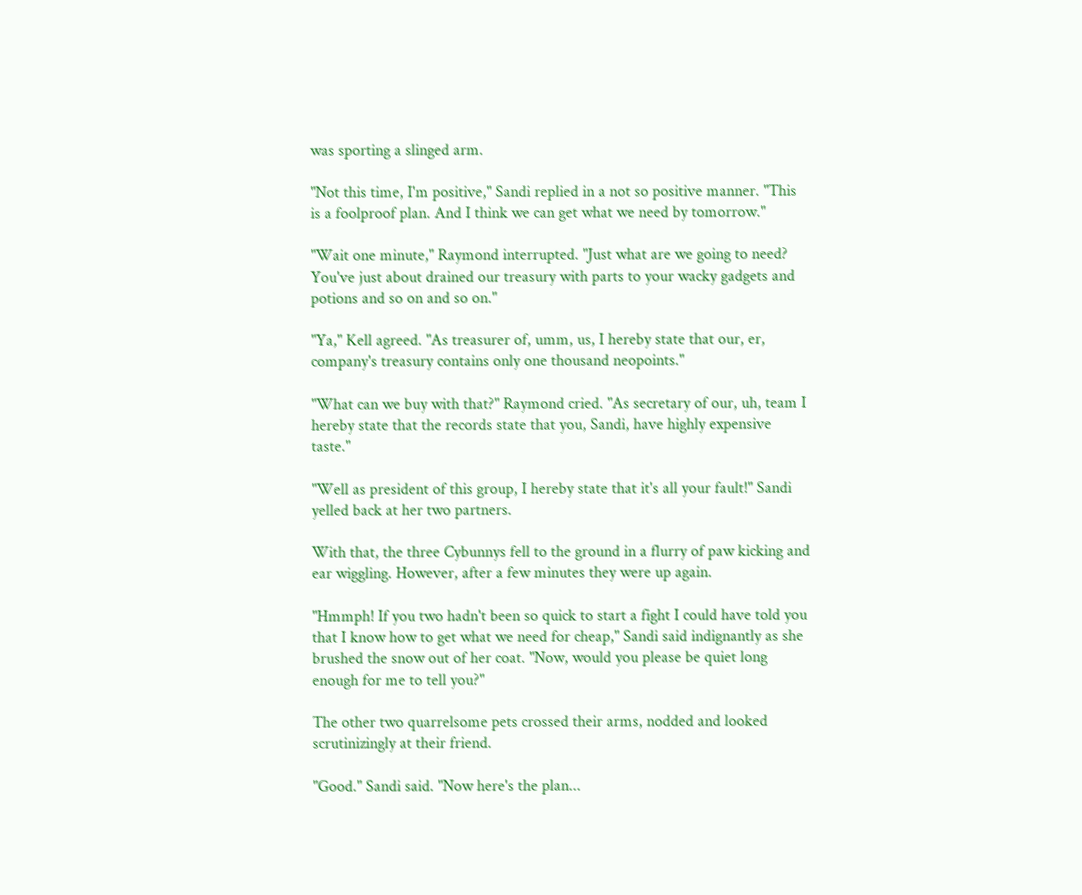was sporting a slinged arm.

"Not this time, I'm positive," Sandi replied in a not so positive manner. "This is a foolproof plan. And I think we can get what we need by tomorrow."

"Wait one minute," Raymond interrupted. "Just what are we going to need? You've just about drained our treasury with parts to your wacky gadgets and potions and so on and so on."

"Ya," Kell agreed. "As treasurer of, umm, us, I hereby state that our, er, company's treasury contains only one thousand neopoints."

"What can we buy with that?" Raymond cried. "As secretary of our, uh, team I hereby state that the records state that you, Sandi, have highly expensive taste."

"Well as president of this group, I hereby state that it's all your fault!" Sandi yelled back at her two partners.

With that, the three Cybunnys fell to the ground in a flurry of paw kicking and ear wiggling. However, after a few minutes they were up again.

"Hmmph! If you two hadn't been so quick to start a fight I could have told you that I know how to get what we need for cheap," Sandi said indignantly as she brushed the snow out of her coat. "Now, would you please be quiet long enough for me to tell you?"

The other two quarrelsome pets crossed their arms, nodded and looked scrutinizingly at their friend.

"Good." Sandi said. "Now here's the plan...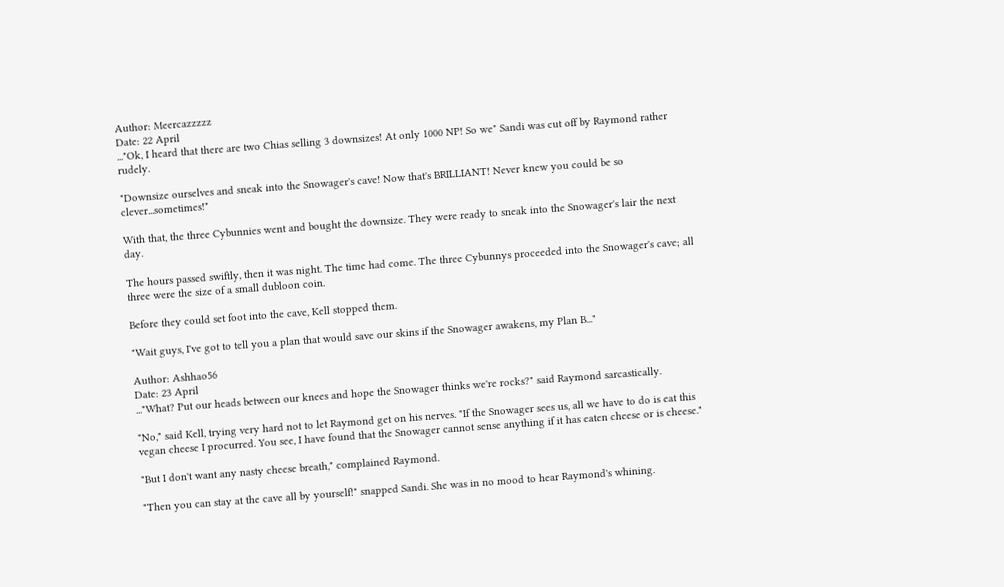Author: Meercazzzzz
Date: 22 April
..."Ok, I heard that there are two Chias selling 3 downsizes! At only 1000 NP! So we" Sandi was cut off by Raymond rather rudely.

"Downsize ourselves and sneak into the Snowager's cave! Now that's BRILLIANT! Never knew you could be so clever...sometimes!"

With that, the three Cybunnies went and bought the downsize. They were ready to sneak into the Snowager's lair the next day.

The hours passed swiftly, then it was night. The time had come. The three Cybunnys proceeded into the Snowager's cave; all three were the size of a small dubloon coin.

Before they could set foot into the cave, Kell stopped them.

"Wait guys, I've got to tell you a plan that would save our skins if the Snowager awakens, my Plan B..."

Author: Ashhao56
Date: 23 April
..."What? Put our heads between our knees and hope the Snowager thinks we're rocks?" said Raymond sarcastically.

"No," said Kell, trying very hard not to let Raymond get on his nerves. "If the Snowager sees us, all we have to do is eat this vegan cheese I procurred. You see, I have found that the Snowager cannot sense anything if it has eaten cheese or is cheese."

"But I don't want any nasty cheese breath," complained Raymond.

"Then you can stay at the cave all by yourself!" snapped Sandi. She was in no mood to hear Raymond's whining.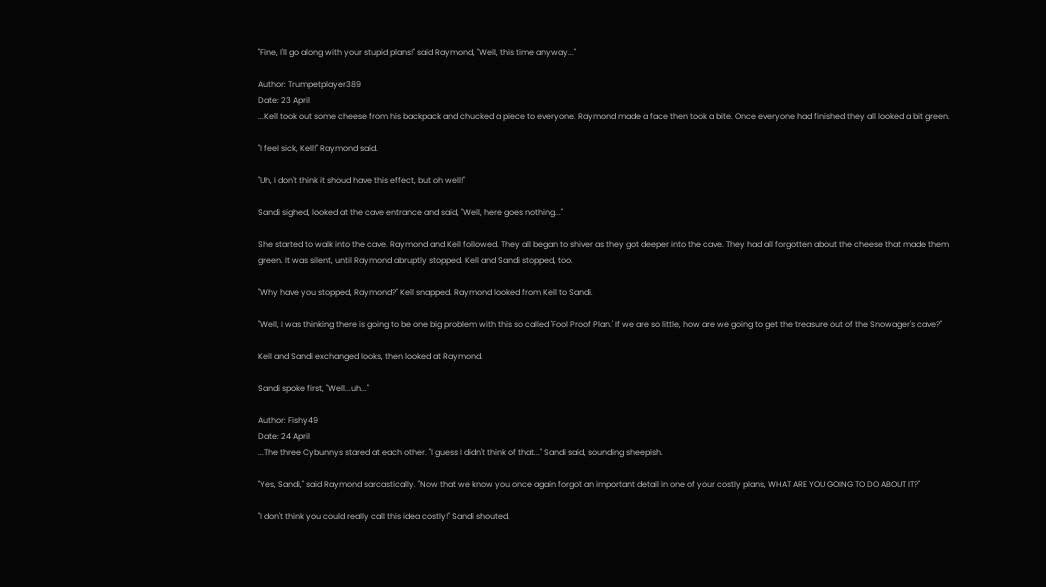"Fine, I'll go along with your stupid plans!" said Raymond, "Well, this time anyway..."

Author: Trumpetplayer389
Date: 23 April
...Kell took out some cheese from his backpack and chucked a piece to everyone. Raymond made a face then took a bite. Once everyone had finished they all looked a bit green.

"I feel sick, Kell!" Raymond said.

"Uh, I don't think it shoud have this effect, but oh well!"

Sandi sighed, looked at the cave entrance and said, "Well, here goes nothing..."

She started to walk into the cave. Raymond and Kell followed. They all began to shiver as they got deeper into the cave. They had all forgotten about the cheese that made them green. It was silent, until Raymond abruptly stopped. Kell and Sandi stopped, too.

"Why have you stopped, Raymond?" Kell snapped. Raymond looked from Kell to Sandi.

"Well, I was thinking there is going to be one big problem with this so called 'Fool Proof Plan.' If we are so little, how are we going to get the treasure out of the Snowager's cave?"

Kell and Sandi exchanged looks, then looked at Raymond.

Sandi spoke first, "Well...uh..."

Author: Fishy49
Date: 24 April
...The three Cybunnys stared at each other. "I guess I didn't think of that..." Sandi said, sounding sheepish.

"Yes, Sandi," said Raymond sarcastically. "Now that we know you once again forgot an important detail in one of your costly plans, WHAT ARE YOU GOING TO DO ABOUT IT?"

"I don't think you could really call this idea costly!" Sandi shouted.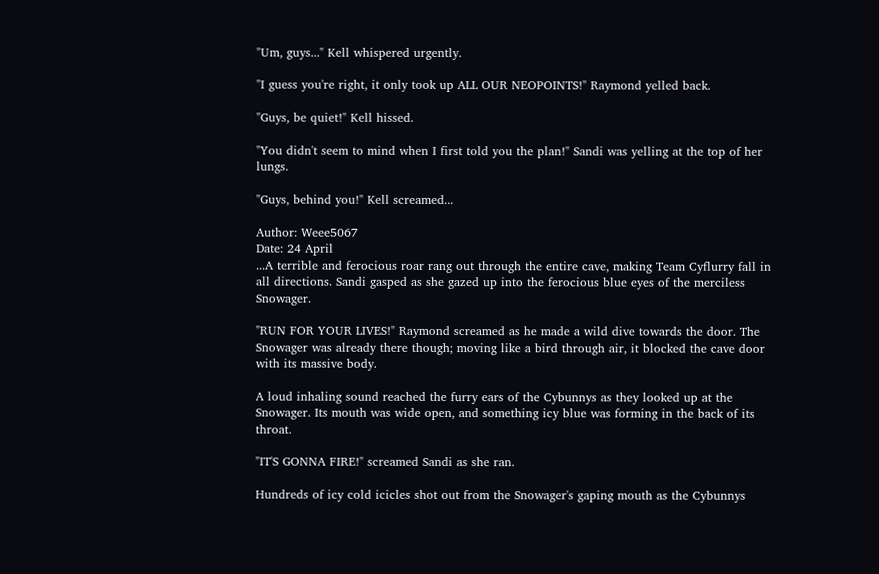"Um, guys..." Kell whispered urgently.

"I guess you're right, it only took up ALL OUR NEOPOINTS!" Raymond yelled back.

"Guys, be quiet!" Kell hissed.

"You didn't seem to mind when I first told you the plan!" Sandi was yelling at the top of her lungs.

"Guys, behind you!" Kell screamed...

Author: Weee5067
Date: 24 April
...A terrible and ferocious roar rang out through the entire cave, making Team Cyflurry fall in all directions. Sandi gasped as she gazed up into the ferocious blue eyes of the merciless Snowager.

"RUN FOR YOUR LIVES!" Raymond screamed as he made a wild dive towards the door. The Snowager was already there though; moving like a bird through air, it blocked the cave door with its massive body.

A loud inhaling sound reached the furry ears of the Cybunnys as they looked up at the Snowager. Its mouth was wide open, and something icy blue was forming in the back of its throat.

"IT'S GONNA FIRE!" screamed Sandi as she ran.

Hundreds of icy cold icicles shot out from the Snowager's gaping mouth as the Cybunnys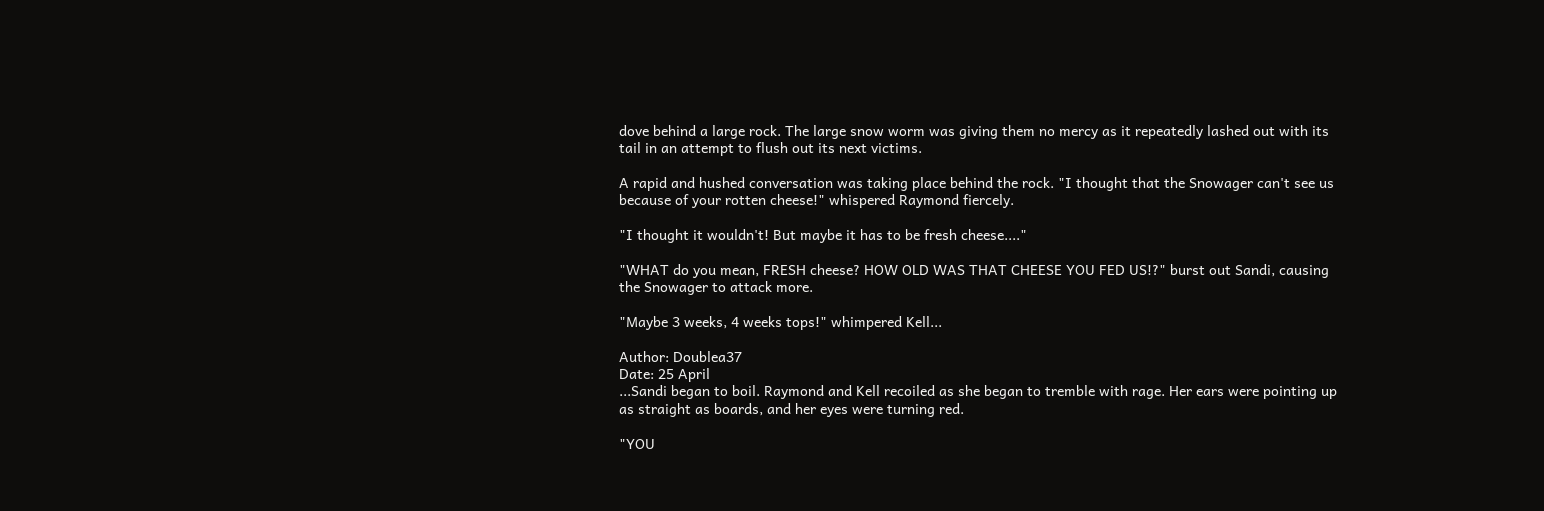dove behind a large rock. The large snow worm was giving them no mercy as it repeatedly lashed out with its tail in an attempt to flush out its next victims.

A rapid and hushed conversation was taking place behind the rock. "I thought that the Snowager can't see us because of your rotten cheese!" whispered Raymond fiercely.

"I thought it wouldn't! But maybe it has to be fresh cheese...."

"WHAT do you mean, FRESH cheese? HOW OLD WAS THAT CHEESE YOU FED US!?" burst out Sandi, causing the Snowager to attack more.

"Maybe 3 weeks, 4 weeks tops!" whimpered Kell...

Author: Doublea37
Date: 25 April
...Sandi began to boil. Raymond and Kell recoiled as she began to tremble with rage. Her ears were pointing up as straight as boards, and her eyes were turning red.

"YOU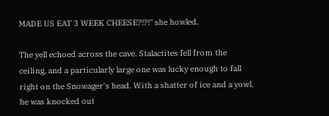MADE US EAT 3 WEEK CHEESE?!?!" she howled.

The yell echoed across the cave. Stalactites fell from the ceiling, and a particularly large one was lucky enough to fall right on the Snowager's head. With a shatter of ice and a yowl, he was knocked out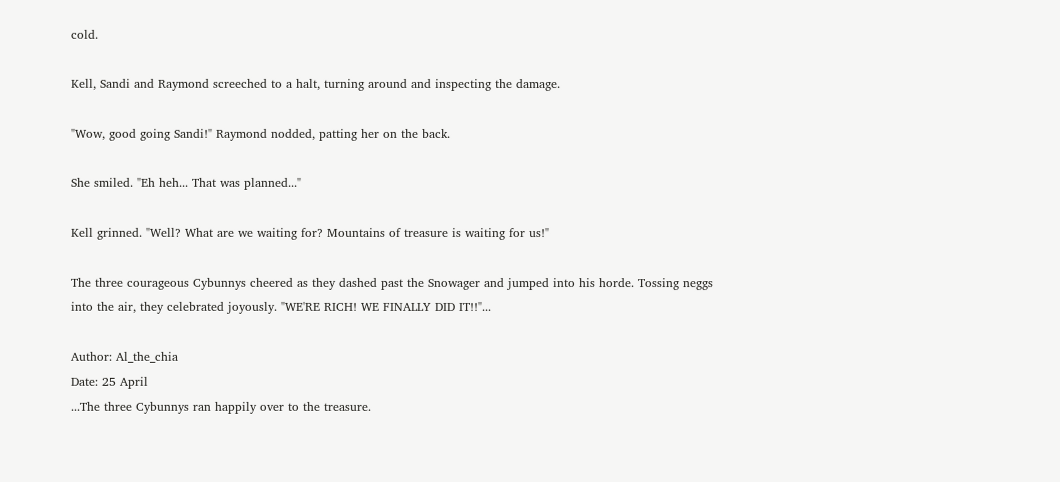cold.

Kell, Sandi and Raymond screeched to a halt, turning around and inspecting the damage.

"Wow, good going Sandi!" Raymond nodded, patting her on the back.

She smiled. "Eh heh... That was planned..."

Kell grinned. "Well? What are we waiting for? Mountains of treasure is waiting for us!"

The three courageous Cybunnys cheered as they dashed past the Snowager and jumped into his horde. Tossing neggs into the air, they celebrated joyously. "WE'RE RICH! WE FINALLY DID IT!!"...

Author: Al_the_chia
Date: 25 April
...The three Cybunnys ran happily over to the treasure.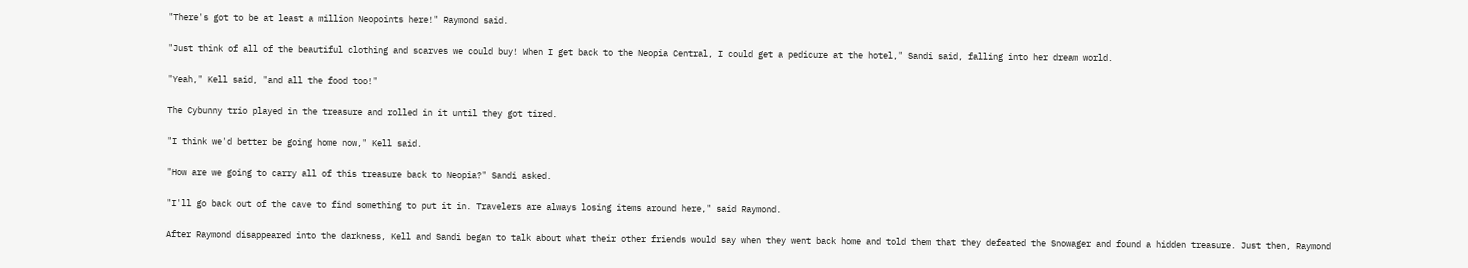"There's got to be at least a million Neopoints here!" Raymond said.

"Just think of all of the beautiful clothing and scarves we could buy! When I get back to the Neopia Central, I could get a pedicure at the hotel," Sandi said, falling into her dream world.

"Yeah," Kell said, "and all the food too!"

The Cybunny trio played in the treasure and rolled in it until they got tired.

"I think we'd better be going home now," Kell said.

"How are we going to carry all of this treasure back to Neopia?" Sandi asked.

"I'll go back out of the cave to find something to put it in. Travelers are always losing items around here," said Raymond.

After Raymond disappeared into the darkness, Kell and Sandi began to talk about what their other friends would say when they went back home and told them that they defeated the Snowager and found a hidden treasure. Just then, Raymond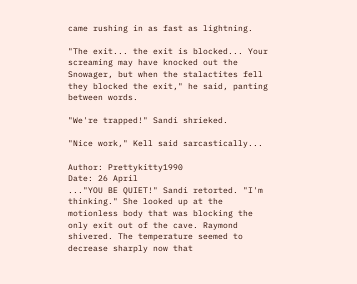came rushing in as fast as lightning.

"The exit... the exit is blocked... Your screaming may have knocked out the Snowager, but when the stalactites fell they blocked the exit," he said, panting between words.

"We're trapped!" Sandi shrieked.

"Nice work," Kell said sarcastically...

Author: Prettykitty1990
Date: 26 April
..."YOU BE QUIET!" Sandi retorted. "I'm thinking." She looked up at the motionless body that was blocking the only exit out of the cave. Raymond shivered. The temperature seemed to decrease sharply now that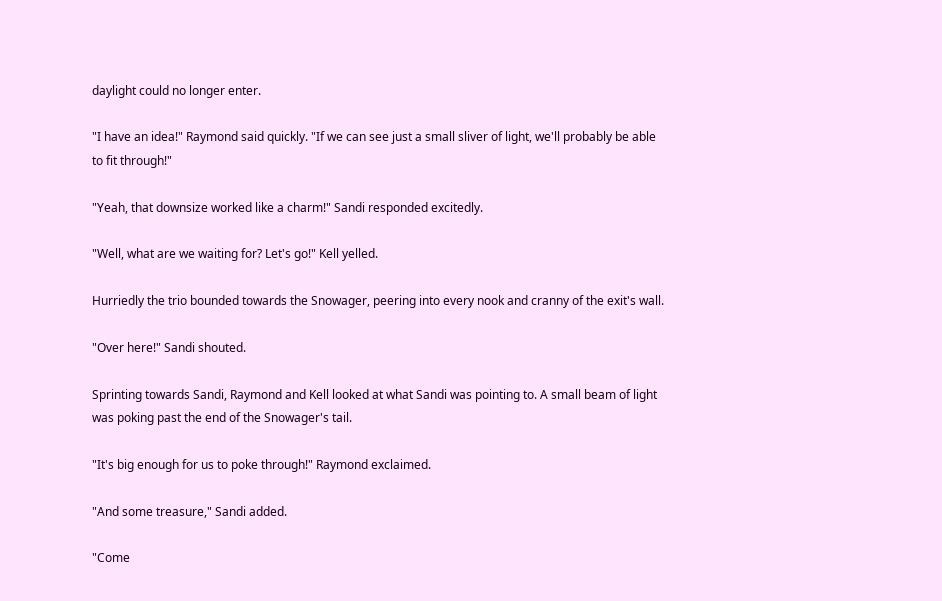daylight could no longer enter.

"I have an idea!" Raymond said quickly. "If we can see just a small sliver of light, we'll probably be able to fit through!"

"Yeah, that downsize worked like a charm!" Sandi responded excitedly.

"Well, what are we waiting for? Let's go!" Kell yelled.

Hurriedly the trio bounded towards the Snowager, peering into every nook and cranny of the exit's wall.

"Over here!" Sandi shouted.

Sprinting towards Sandi, Raymond and Kell looked at what Sandi was pointing to. A small beam of light was poking past the end of the Snowager's tail.

"It's big enough for us to poke through!" Raymond exclaimed.

"And some treasure," Sandi added.

"Come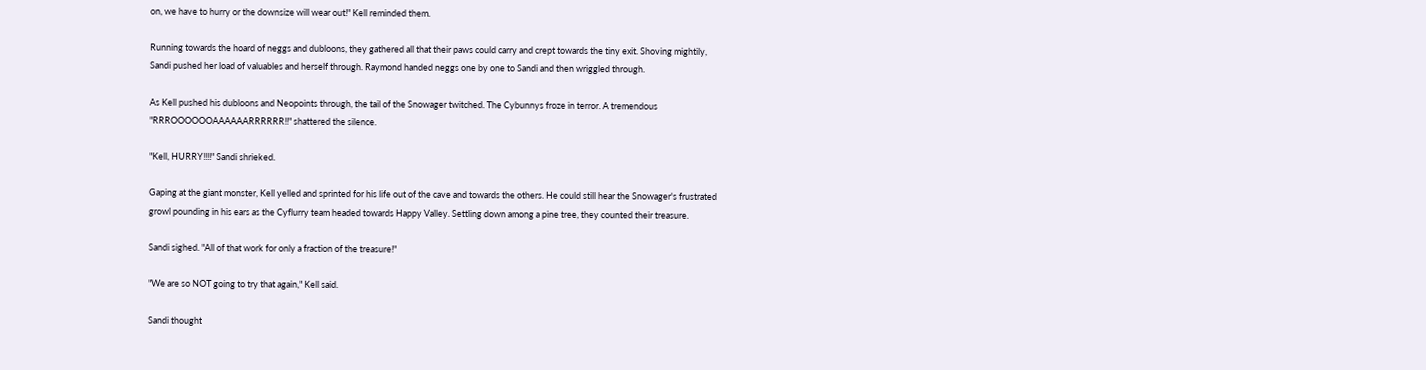on, we have to hurry or the downsize will wear out!" Kell reminded them.

Running towards the hoard of neggs and dubloons, they gathered all that their paws could carry and crept towards the tiny exit. Shoving mightily, Sandi pushed her load of valuables and herself through. Raymond handed neggs one by one to Sandi and then wriggled through.

As Kell pushed his dubloons and Neopoints through, the tail of the Snowager twitched. The Cybunnys froze in terror. A tremendous "RRROOOOOOAAAAAARRRRRR!!" shattered the silence.

"Kell, HURRY!!!!" Sandi shrieked.

Gaping at the giant monster, Kell yelled and sprinted for his life out of the cave and towards the others. He could still hear the Snowager's frustrated growl pounding in his ears as the Cyflurry team headed towards Happy Valley. Settling down among a pine tree, they counted their treasure.

Sandi sighed. "All of that work for only a fraction of the treasure!"

"We are so NOT going to try that again," Kell said.

Sandi thought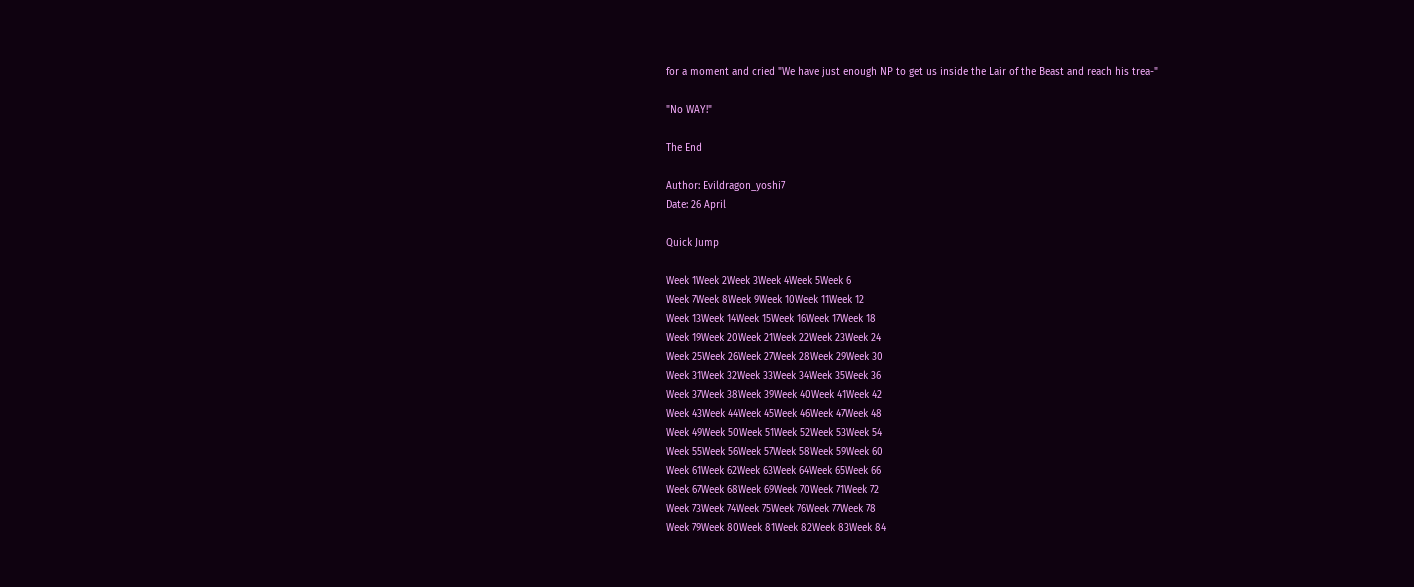for a moment and cried "We have just enough NP to get us inside the Lair of the Beast and reach his trea-"

"No WAY!"

The End

Author: Evildragon_yoshi7
Date: 26 April

Quick Jump

Week 1Week 2Week 3Week 4Week 5Week 6
Week 7Week 8Week 9Week 10Week 11Week 12
Week 13Week 14Week 15Week 16Week 17Week 18
Week 19Week 20Week 21Week 22Week 23Week 24
Week 25Week 26Week 27Week 28Week 29Week 30
Week 31Week 32Week 33Week 34Week 35Week 36
Week 37Week 38Week 39Week 40Week 41Week 42
Week 43Week 44Week 45Week 46Week 47Week 48
Week 49Week 50Week 51Week 52Week 53Week 54
Week 55Week 56Week 57Week 58Week 59Week 60
Week 61Week 62Week 63Week 64Week 65Week 66
Week 67Week 68Week 69Week 70Week 71Week 72
Week 73Week 74Week 75Week 76Week 77Week 78
Week 79Week 80Week 81Week 82Week 83Week 84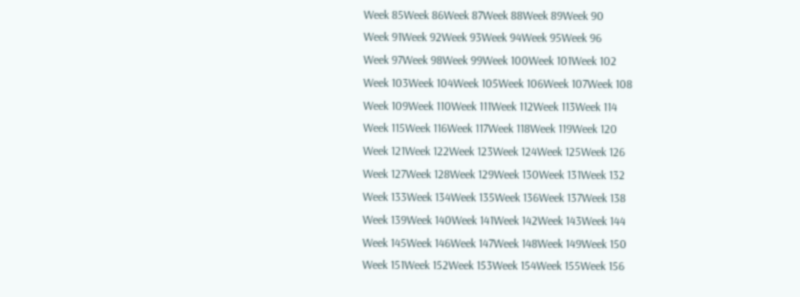Week 85Week 86Week 87Week 88Week 89Week 90
Week 91Week 92Week 93Week 94Week 95Week 96
Week 97Week 98Week 99Week 100Week 101Week 102
Week 103Week 104Week 105Week 106Week 107Week 108
Week 109Week 110Week 111Week 112Week 113Week 114
Week 115Week 116Week 117Week 118Week 119Week 120
Week 121Week 122Week 123Week 124Week 125Week 126
Week 127Week 128Week 129Week 130Week 131Week 132
Week 133Week 134Week 135Week 136Week 137Week 138
Week 139Week 140Week 141Week 142Week 143Week 144
Week 145Week 146Week 147Week 148Week 149Week 150
Week 151Week 152Week 153Week 154Week 155Week 156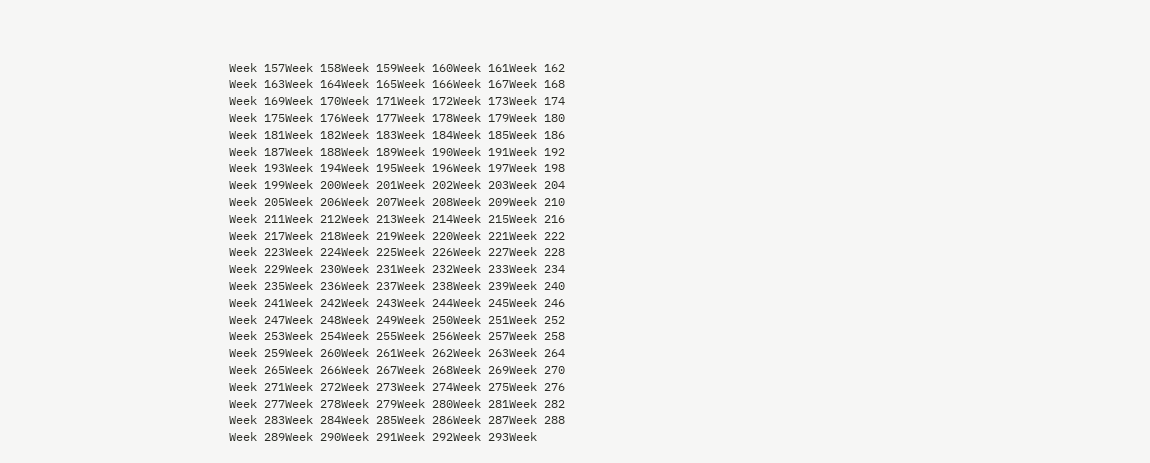Week 157Week 158Week 159Week 160Week 161Week 162
Week 163Week 164Week 165Week 166Week 167Week 168
Week 169Week 170Week 171Week 172Week 173Week 174
Week 175Week 176Week 177Week 178Week 179Week 180
Week 181Week 182Week 183Week 184Week 185Week 186
Week 187Week 188Week 189Week 190Week 191Week 192
Week 193Week 194Week 195Week 196Week 197Week 198
Week 199Week 200Week 201Week 202Week 203Week 204
Week 205Week 206Week 207Week 208Week 209Week 210
Week 211Week 212Week 213Week 214Week 215Week 216
Week 217Week 218Week 219Week 220Week 221Week 222
Week 223Week 224Week 225Week 226Week 227Week 228
Week 229Week 230Week 231Week 232Week 233Week 234
Week 235Week 236Week 237Week 238Week 239Week 240
Week 241Week 242Week 243Week 244Week 245Week 246
Week 247Week 248Week 249Week 250Week 251Week 252
Week 253Week 254Week 255Week 256Week 257Week 258
Week 259Week 260Week 261Week 262Week 263Week 264
Week 265Week 266Week 267Week 268Week 269Week 270
Week 271Week 272Week 273Week 274Week 275Week 276
Week 277Week 278Week 279Week 280Week 281Week 282
Week 283Week 284Week 285Week 286Week 287Week 288
Week 289Week 290Week 291Week 292Week 293Week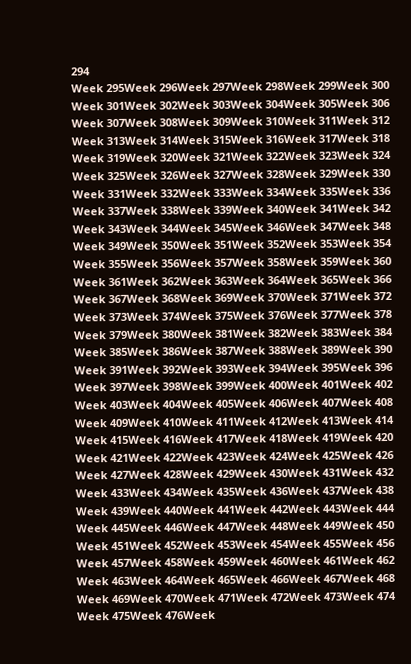294
Week 295Week 296Week 297Week 298Week 299Week 300
Week 301Week 302Week 303Week 304Week 305Week 306
Week 307Week 308Week 309Week 310Week 311Week 312
Week 313Week 314Week 315Week 316Week 317Week 318
Week 319Week 320Week 321Week 322Week 323Week 324
Week 325Week 326Week 327Week 328Week 329Week 330
Week 331Week 332Week 333Week 334Week 335Week 336
Week 337Week 338Week 339Week 340Week 341Week 342
Week 343Week 344Week 345Week 346Week 347Week 348
Week 349Week 350Week 351Week 352Week 353Week 354
Week 355Week 356Week 357Week 358Week 359Week 360
Week 361Week 362Week 363Week 364Week 365Week 366
Week 367Week 368Week 369Week 370Week 371Week 372
Week 373Week 374Week 375Week 376Week 377Week 378
Week 379Week 380Week 381Week 382Week 383Week 384
Week 385Week 386Week 387Week 388Week 389Week 390
Week 391Week 392Week 393Week 394Week 395Week 396
Week 397Week 398Week 399Week 400Week 401Week 402
Week 403Week 404Week 405Week 406Week 407Week 408
Week 409Week 410Week 411Week 412Week 413Week 414
Week 415Week 416Week 417Week 418Week 419Week 420
Week 421Week 422Week 423Week 424Week 425Week 426
Week 427Week 428Week 429Week 430Week 431Week 432
Week 433Week 434Week 435Week 436Week 437Week 438
Week 439Week 440Week 441Week 442Week 443Week 444
Week 445Week 446Week 447Week 448Week 449Week 450
Week 451Week 452Week 453Week 454Week 455Week 456
Week 457Week 458Week 459Week 460Week 461Week 462
Week 463Week 464Week 465Week 466Week 467Week 468
Week 469Week 470Week 471Week 472Week 473Week 474
Week 475Week 476Week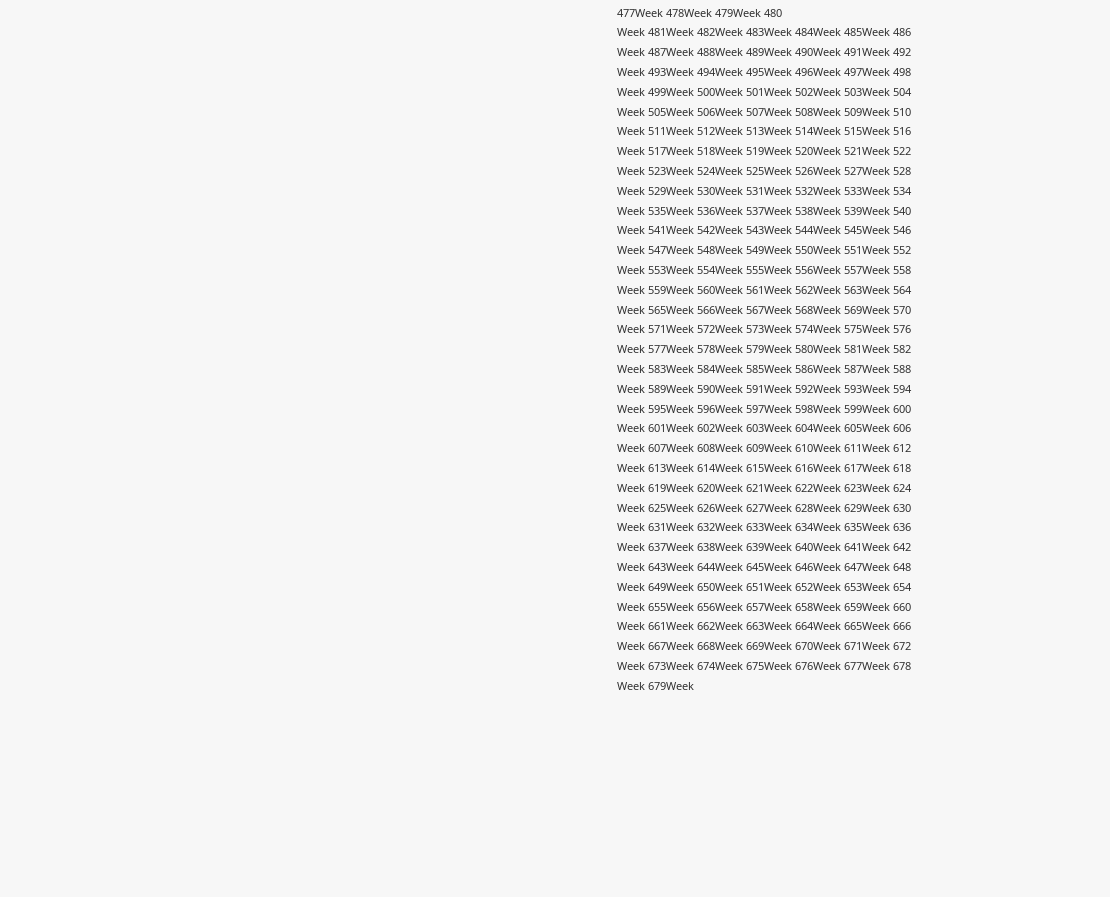477Week 478Week 479Week 480
Week 481Week 482Week 483Week 484Week 485Week 486
Week 487Week 488Week 489Week 490Week 491Week 492
Week 493Week 494Week 495Week 496Week 497Week 498
Week 499Week 500Week 501Week 502Week 503Week 504
Week 505Week 506Week 507Week 508Week 509Week 510
Week 511Week 512Week 513Week 514Week 515Week 516
Week 517Week 518Week 519Week 520Week 521Week 522
Week 523Week 524Week 525Week 526Week 527Week 528
Week 529Week 530Week 531Week 532Week 533Week 534
Week 535Week 536Week 537Week 538Week 539Week 540
Week 541Week 542Week 543Week 544Week 545Week 546
Week 547Week 548Week 549Week 550Week 551Week 552
Week 553Week 554Week 555Week 556Week 557Week 558
Week 559Week 560Week 561Week 562Week 563Week 564
Week 565Week 566Week 567Week 568Week 569Week 570
Week 571Week 572Week 573Week 574Week 575Week 576
Week 577Week 578Week 579Week 580Week 581Week 582
Week 583Week 584Week 585Week 586Week 587Week 588
Week 589Week 590Week 591Week 592Week 593Week 594
Week 595Week 596Week 597Week 598Week 599Week 600
Week 601Week 602Week 603Week 604Week 605Week 606
Week 607Week 608Week 609Week 610Week 611Week 612
Week 613Week 614Week 615Week 616Week 617Week 618
Week 619Week 620Week 621Week 622Week 623Week 624
Week 625Week 626Week 627Week 628Week 629Week 630
Week 631Week 632Week 633Week 634Week 635Week 636
Week 637Week 638Week 639Week 640Week 641Week 642
Week 643Week 644Week 645Week 646Week 647Week 648
Week 649Week 650Week 651Week 652Week 653Week 654
Week 655Week 656Week 657Week 658Week 659Week 660
Week 661Week 662Week 663Week 664Week 665Week 666
Week 667Week 668Week 669Week 670Week 671Week 672
Week 673Week 674Week 675Week 676Week 677Week 678
Week 679Week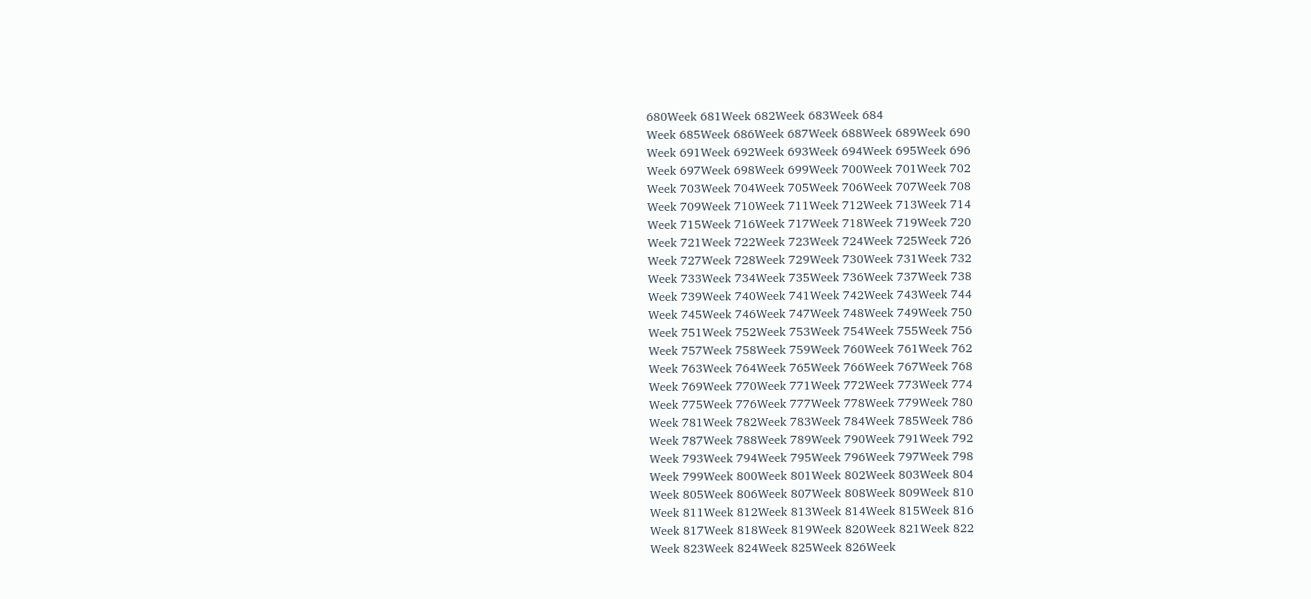680Week 681Week 682Week 683Week 684
Week 685Week 686Week 687Week 688Week 689Week 690
Week 691Week 692Week 693Week 694Week 695Week 696
Week 697Week 698Week 699Week 700Week 701Week 702
Week 703Week 704Week 705Week 706Week 707Week 708
Week 709Week 710Week 711Week 712Week 713Week 714
Week 715Week 716Week 717Week 718Week 719Week 720
Week 721Week 722Week 723Week 724Week 725Week 726
Week 727Week 728Week 729Week 730Week 731Week 732
Week 733Week 734Week 735Week 736Week 737Week 738
Week 739Week 740Week 741Week 742Week 743Week 744
Week 745Week 746Week 747Week 748Week 749Week 750
Week 751Week 752Week 753Week 754Week 755Week 756
Week 757Week 758Week 759Week 760Week 761Week 762
Week 763Week 764Week 765Week 766Week 767Week 768
Week 769Week 770Week 771Week 772Week 773Week 774
Week 775Week 776Week 777Week 778Week 779Week 780
Week 781Week 782Week 783Week 784Week 785Week 786
Week 787Week 788Week 789Week 790Week 791Week 792
Week 793Week 794Week 795Week 796Week 797Week 798
Week 799Week 800Week 801Week 802Week 803Week 804
Week 805Week 806Week 807Week 808Week 809Week 810
Week 811Week 812Week 813Week 814Week 815Week 816
Week 817Week 818Week 819Week 820Week 821Week 822
Week 823Week 824Week 825Week 826Week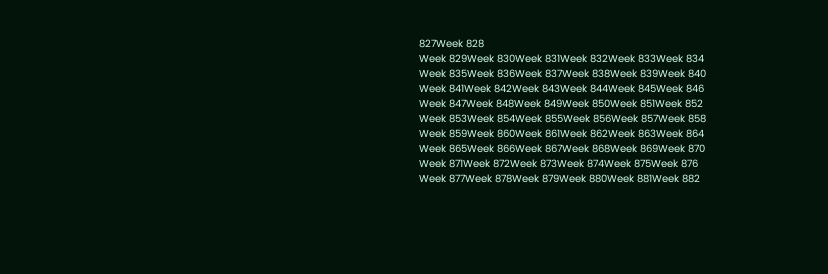827Week 828
Week 829Week 830Week 831Week 832Week 833Week 834
Week 835Week 836Week 837Week 838Week 839Week 840
Week 841Week 842Week 843Week 844Week 845Week 846
Week 847Week 848Week 849Week 850Week 851Week 852
Week 853Week 854Week 855Week 856Week 857Week 858
Week 859Week 860Week 861Week 862Week 863Week 864
Week 865Week 866Week 867Week 868Week 869Week 870
Week 871Week 872Week 873Week 874Week 875Week 876
Week 877Week 878Week 879Week 880Week 881Week 882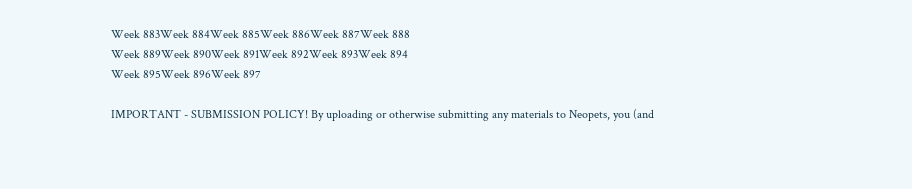Week 883Week 884Week 885Week 886Week 887Week 888
Week 889Week 890Week 891Week 892Week 893Week 894
Week 895Week 896Week 897

IMPORTANT - SUBMISSION POLICY! By uploading or otherwise submitting any materials to Neopets, you (and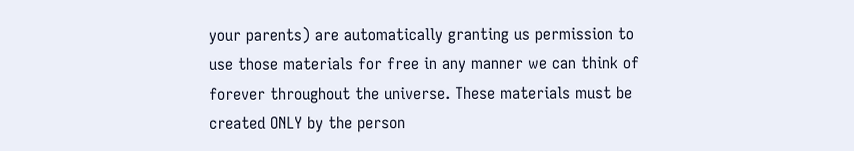your parents) are automatically granting us permission to use those materials for free in any manner we can think of forever throughout the universe. These materials must be created ONLY by the person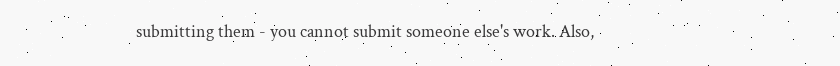submitting them - you cannot submit someone else's work. Also,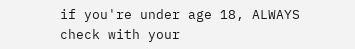if you're under age 18, ALWAYS check with your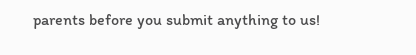parents before you submit anything to us!